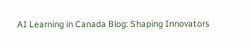AI Learning in Canada Blog: Shaping Innovators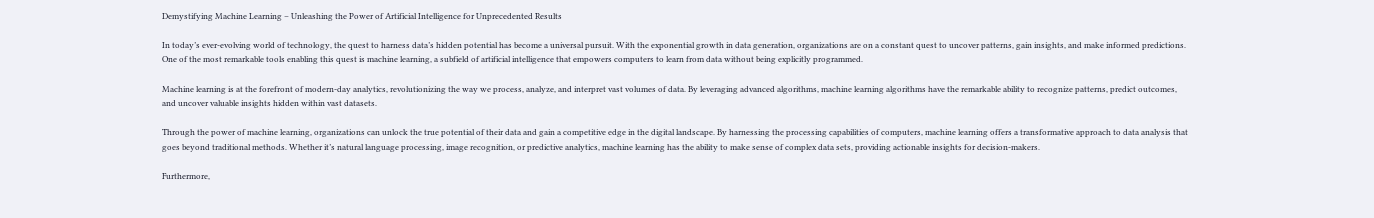Demystifying Machine Learning – Unleashing the Power of Artificial Intelligence for Unprecedented Results

In today’s ever-evolving world of technology, the quest to harness data’s hidden potential has become a universal pursuit. With the exponential growth in data generation, organizations are on a constant quest to uncover patterns, gain insights, and make informed predictions. One of the most remarkable tools enabling this quest is machine learning, a subfield of artificial intelligence that empowers computers to learn from data without being explicitly programmed.

Machine learning is at the forefront of modern-day analytics, revolutionizing the way we process, analyze, and interpret vast volumes of data. By leveraging advanced algorithms, machine learning algorithms have the remarkable ability to recognize patterns, predict outcomes, and uncover valuable insights hidden within vast datasets.

Through the power of machine learning, organizations can unlock the true potential of their data and gain a competitive edge in the digital landscape. By harnessing the processing capabilities of computers, machine learning offers a transformative approach to data analysis that goes beyond traditional methods. Whether it’s natural language processing, image recognition, or predictive analytics, machine learning has the ability to make sense of complex data sets, providing actionable insights for decision-makers.

Furthermore,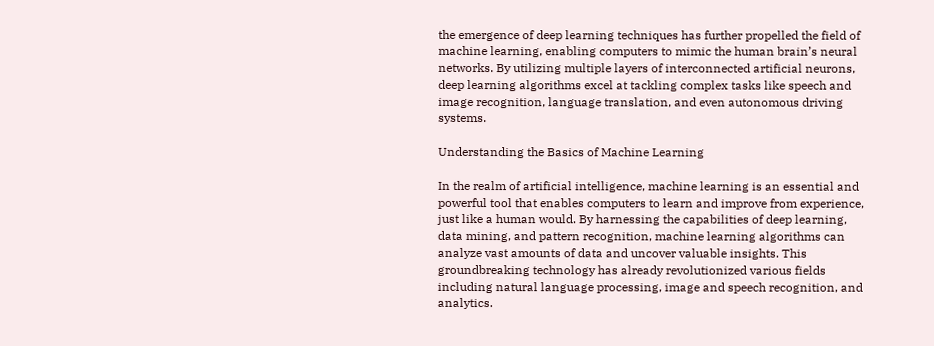the emergence of deep learning techniques has further propelled the field of machine learning, enabling computers to mimic the human brain’s neural networks. By utilizing multiple layers of interconnected artificial neurons, deep learning algorithms excel at tackling complex tasks like speech and image recognition, language translation, and even autonomous driving systems.

Understanding the Basics of Machine Learning

In the realm of artificial intelligence, machine learning is an essential and powerful tool that enables computers to learn and improve from experience, just like a human would. By harnessing the capabilities of deep learning, data mining, and pattern recognition, machine learning algorithms can analyze vast amounts of data and uncover valuable insights. This groundbreaking technology has already revolutionized various fields including natural language processing, image and speech recognition, and analytics.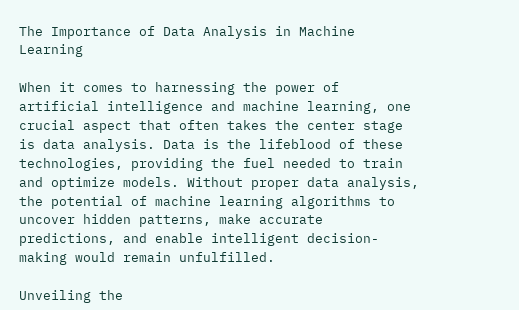The Importance of Data Analysis in Machine Learning

When it comes to harnessing the power of artificial intelligence and machine learning, one crucial aspect that often takes the center stage is data analysis. Data is the lifeblood of these technologies, providing the fuel needed to train and optimize models. Without proper data analysis, the potential of machine learning algorithms to uncover hidden patterns, make accurate predictions, and enable intelligent decision-making would remain unfulfilled.

Unveiling the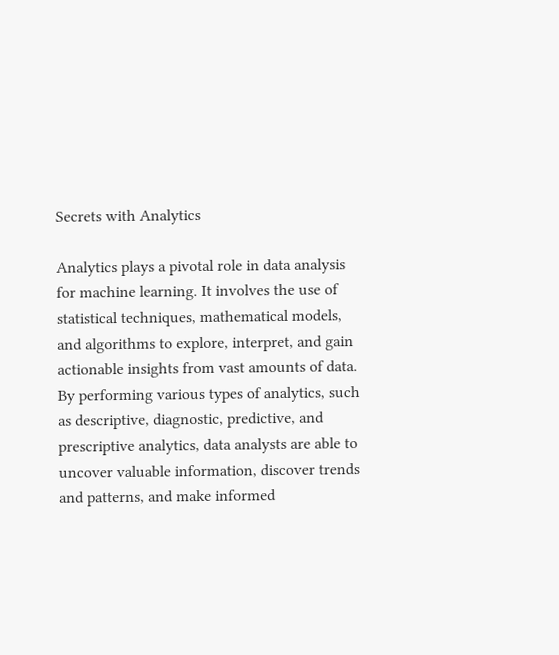Secrets with Analytics

Analytics plays a pivotal role in data analysis for machine learning. It involves the use of statistical techniques, mathematical models, and algorithms to explore, interpret, and gain actionable insights from vast amounts of data. By performing various types of analytics, such as descriptive, diagnostic, predictive, and prescriptive analytics, data analysts are able to uncover valuable information, discover trends and patterns, and make informed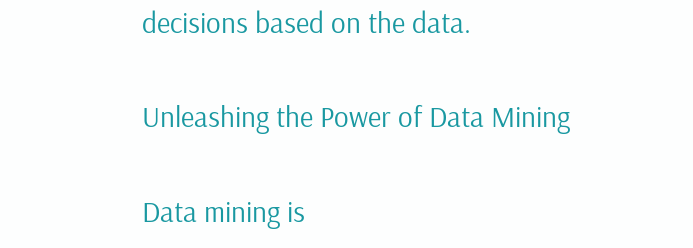decisions based on the data.

Unleashing the Power of Data Mining

Data mining is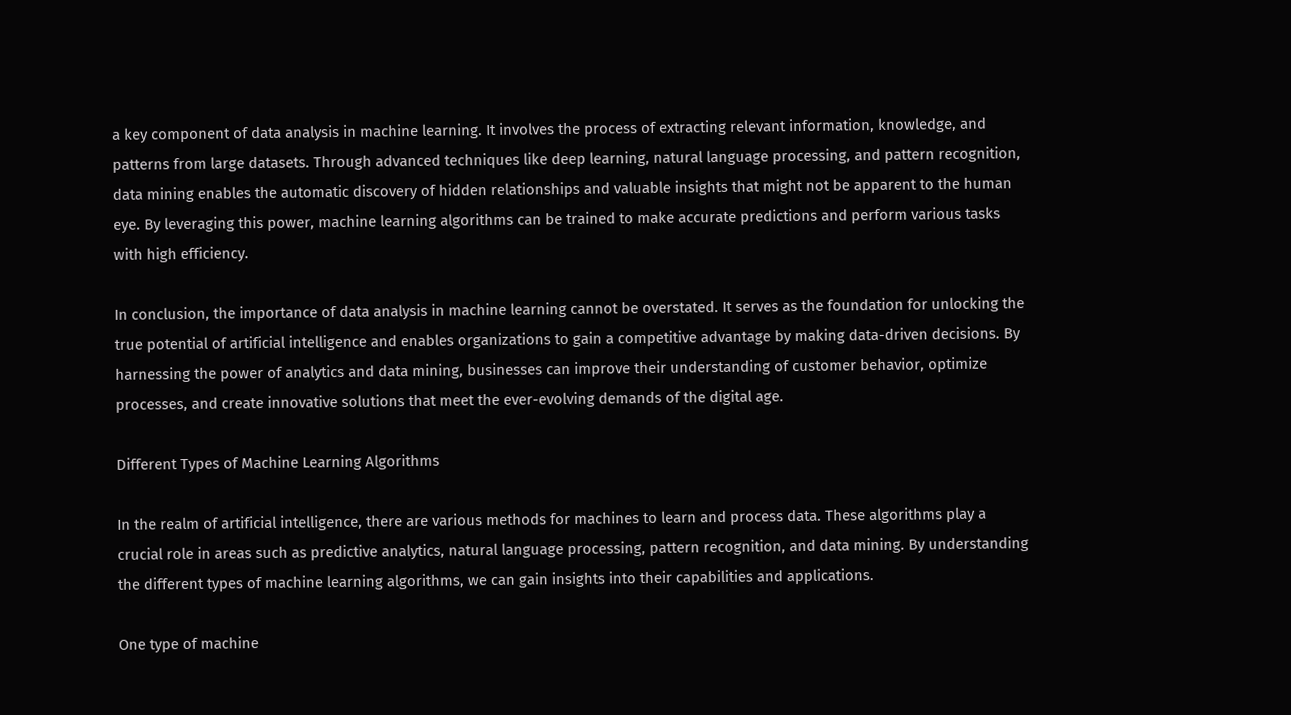a key component of data analysis in machine learning. It involves the process of extracting relevant information, knowledge, and patterns from large datasets. Through advanced techniques like deep learning, natural language processing, and pattern recognition, data mining enables the automatic discovery of hidden relationships and valuable insights that might not be apparent to the human eye. By leveraging this power, machine learning algorithms can be trained to make accurate predictions and perform various tasks with high efficiency.

In conclusion, the importance of data analysis in machine learning cannot be overstated. It serves as the foundation for unlocking the true potential of artificial intelligence and enables organizations to gain a competitive advantage by making data-driven decisions. By harnessing the power of analytics and data mining, businesses can improve their understanding of customer behavior, optimize processes, and create innovative solutions that meet the ever-evolving demands of the digital age.

Different Types of Machine Learning Algorithms

In the realm of artificial intelligence, there are various methods for machines to learn and process data. These algorithms play a crucial role in areas such as predictive analytics, natural language processing, pattern recognition, and data mining. By understanding the different types of machine learning algorithms, we can gain insights into their capabilities and applications.

One type of machine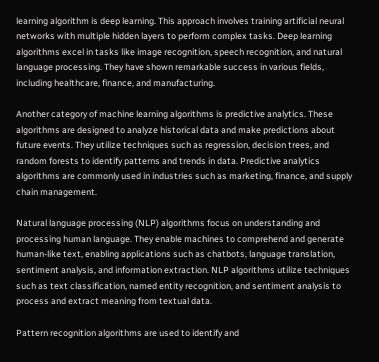learning algorithm is deep learning. This approach involves training artificial neural networks with multiple hidden layers to perform complex tasks. Deep learning algorithms excel in tasks like image recognition, speech recognition, and natural language processing. They have shown remarkable success in various fields, including healthcare, finance, and manufacturing.

Another category of machine learning algorithms is predictive analytics. These algorithms are designed to analyze historical data and make predictions about future events. They utilize techniques such as regression, decision trees, and random forests to identify patterns and trends in data. Predictive analytics algorithms are commonly used in industries such as marketing, finance, and supply chain management.

Natural language processing (NLP) algorithms focus on understanding and processing human language. They enable machines to comprehend and generate human-like text, enabling applications such as chatbots, language translation, sentiment analysis, and information extraction. NLP algorithms utilize techniques such as text classification, named entity recognition, and sentiment analysis to process and extract meaning from textual data.

Pattern recognition algorithms are used to identify and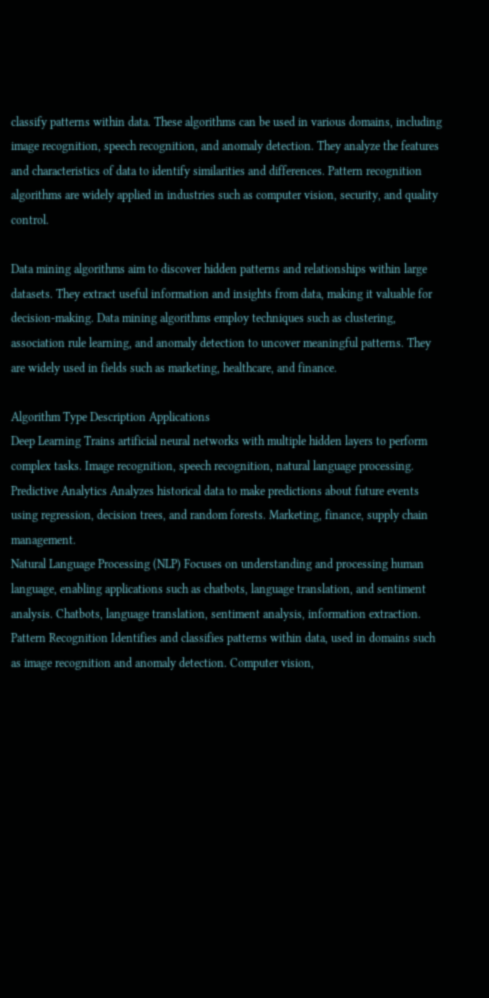classify patterns within data. These algorithms can be used in various domains, including image recognition, speech recognition, and anomaly detection. They analyze the features and characteristics of data to identify similarities and differences. Pattern recognition algorithms are widely applied in industries such as computer vision, security, and quality control.

Data mining algorithms aim to discover hidden patterns and relationships within large datasets. They extract useful information and insights from data, making it valuable for decision-making. Data mining algorithms employ techniques such as clustering, association rule learning, and anomaly detection to uncover meaningful patterns. They are widely used in fields such as marketing, healthcare, and finance.

Algorithm Type Description Applications
Deep Learning Trains artificial neural networks with multiple hidden layers to perform complex tasks. Image recognition, speech recognition, natural language processing.
Predictive Analytics Analyzes historical data to make predictions about future events using regression, decision trees, and random forests. Marketing, finance, supply chain management.
Natural Language Processing (NLP) Focuses on understanding and processing human language, enabling applications such as chatbots, language translation, and sentiment analysis. Chatbots, language translation, sentiment analysis, information extraction.
Pattern Recognition Identifies and classifies patterns within data, used in domains such as image recognition and anomaly detection. Computer vision,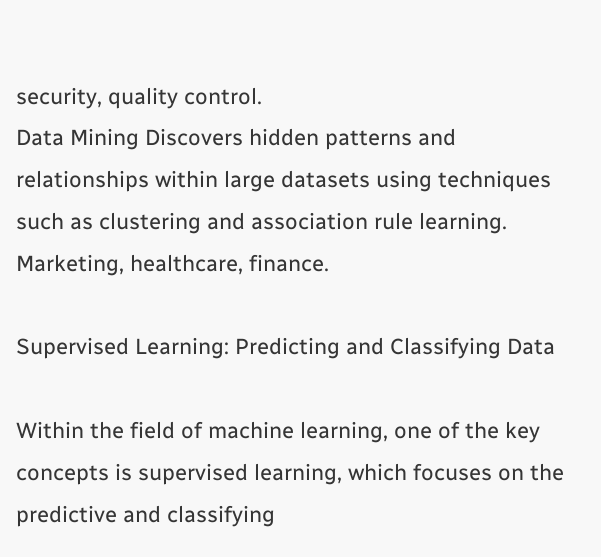security, quality control.
Data Mining Discovers hidden patterns and relationships within large datasets using techniques such as clustering and association rule learning. Marketing, healthcare, finance.

Supervised Learning: Predicting and Classifying Data

Within the field of machine learning, one of the key concepts is supervised learning, which focuses on the predictive and classifying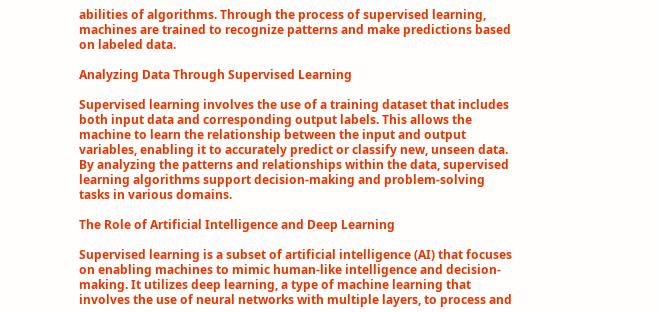abilities of algorithms. Through the process of supervised learning, machines are trained to recognize patterns and make predictions based on labeled data.

Analyzing Data Through Supervised Learning

Supervised learning involves the use of a training dataset that includes both input data and corresponding output labels. This allows the machine to learn the relationship between the input and output variables, enabling it to accurately predict or classify new, unseen data. By analyzing the patterns and relationships within the data, supervised learning algorithms support decision-making and problem-solving tasks in various domains.

The Role of Artificial Intelligence and Deep Learning

Supervised learning is a subset of artificial intelligence (AI) that focuses on enabling machines to mimic human-like intelligence and decision-making. It utilizes deep learning, a type of machine learning that involves the use of neural networks with multiple layers, to process and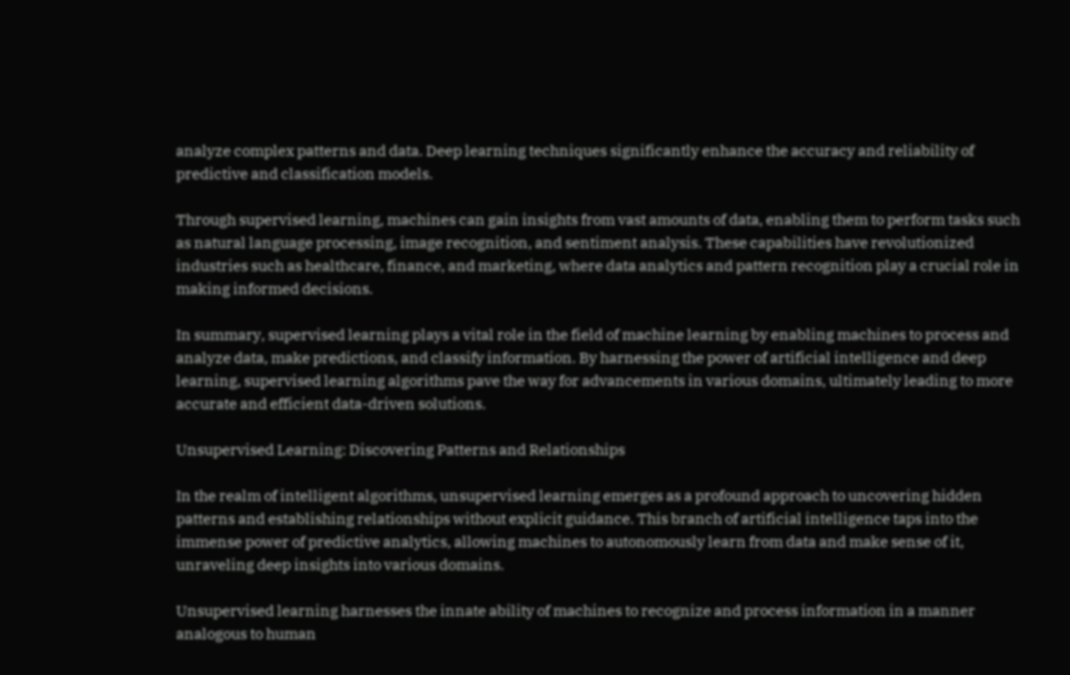analyze complex patterns and data. Deep learning techniques significantly enhance the accuracy and reliability of predictive and classification models.

Through supervised learning, machines can gain insights from vast amounts of data, enabling them to perform tasks such as natural language processing, image recognition, and sentiment analysis. These capabilities have revolutionized industries such as healthcare, finance, and marketing, where data analytics and pattern recognition play a crucial role in making informed decisions.

In summary, supervised learning plays a vital role in the field of machine learning by enabling machines to process and analyze data, make predictions, and classify information. By harnessing the power of artificial intelligence and deep learning, supervised learning algorithms pave the way for advancements in various domains, ultimately leading to more accurate and efficient data-driven solutions.

Unsupervised Learning: Discovering Patterns and Relationships

In the realm of intelligent algorithms, unsupervised learning emerges as a profound approach to uncovering hidden patterns and establishing relationships without explicit guidance. This branch of artificial intelligence taps into the immense power of predictive analytics, allowing machines to autonomously learn from data and make sense of it, unraveling deep insights into various domains.

Unsupervised learning harnesses the innate ability of machines to recognize and process information in a manner analogous to human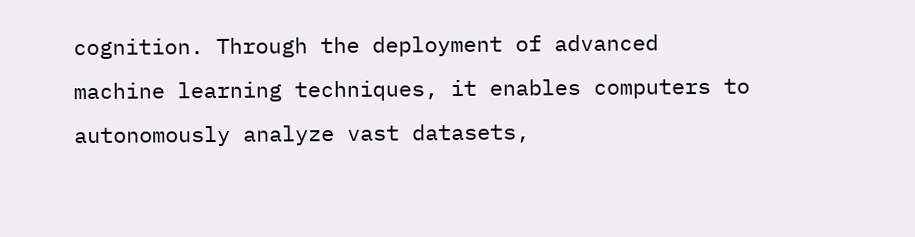cognition. Through the deployment of advanced machine learning techniques, it enables computers to autonomously analyze vast datasets,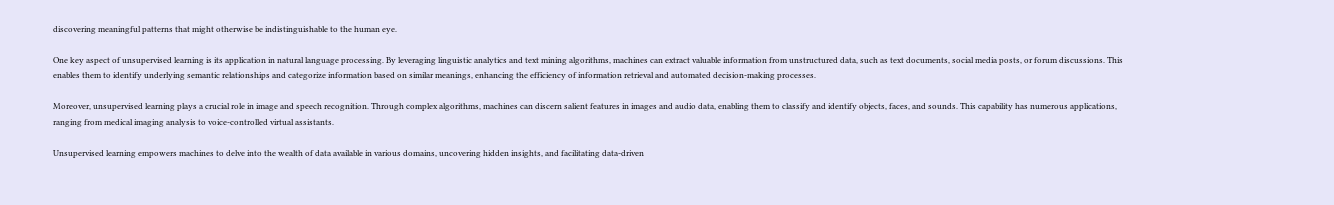discovering meaningful patterns that might otherwise be indistinguishable to the human eye.

One key aspect of unsupervised learning is its application in natural language processing. By leveraging linguistic analytics and text mining algorithms, machines can extract valuable information from unstructured data, such as text documents, social media posts, or forum discussions. This enables them to identify underlying semantic relationships and categorize information based on similar meanings, enhancing the efficiency of information retrieval and automated decision-making processes.

Moreover, unsupervised learning plays a crucial role in image and speech recognition. Through complex algorithms, machines can discern salient features in images and audio data, enabling them to classify and identify objects, faces, and sounds. This capability has numerous applications, ranging from medical imaging analysis to voice-controlled virtual assistants.

Unsupervised learning empowers machines to delve into the wealth of data available in various domains, uncovering hidden insights, and facilitating data-driven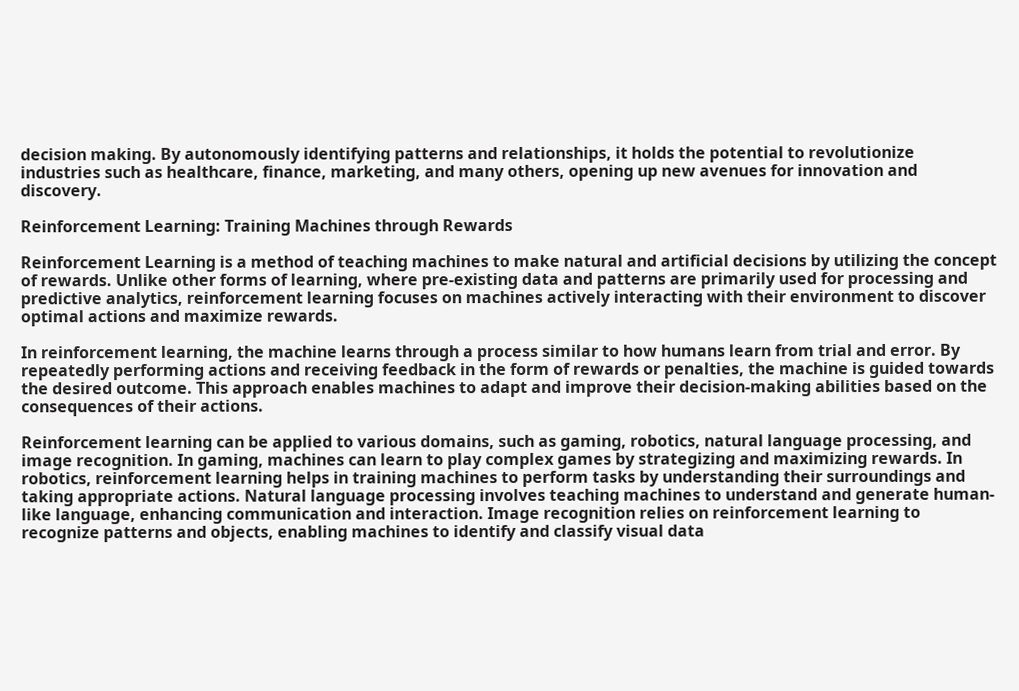decision making. By autonomously identifying patterns and relationships, it holds the potential to revolutionize industries such as healthcare, finance, marketing, and many others, opening up new avenues for innovation and discovery.

Reinforcement Learning: Training Machines through Rewards

Reinforcement Learning is a method of teaching machines to make natural and artificial decisions by utilizing the concept of rewards. Unlike other forms of learning, where pre-existing data and patterns are primarily used for processing and predictive analytics, reinforcement learning focuses on machines actively interacting with their environment to discover optimal actions and maximize rewards.

In reinforcement learning, the machine learns through a process similar to how humans learn from trial and error. By repeatedly performing actions and receiving feedback in the form of rewards or penalties, the machine is guided towards the desired outcome. This approach enables machines to adapt and improve their decision-making abilities based on the consequences of their actions.

Reinforcement learning can be applied to various domains, such as gaming, robotics, natural language processing, and image recognition. In gaming, machines can learn to play complex games by strategizing and maximizing rewards. In robotics, reinforcement learning helps in training machines to perform tasks by understanding their surroundings and taking appropriate actions. Natural language processing involves teaching machines to understand and generate human-like language, enhancing communication and interaction. Image recognition relies on reinforcement learning to recognize patterns and objects, enabling machines to identify and classify visual data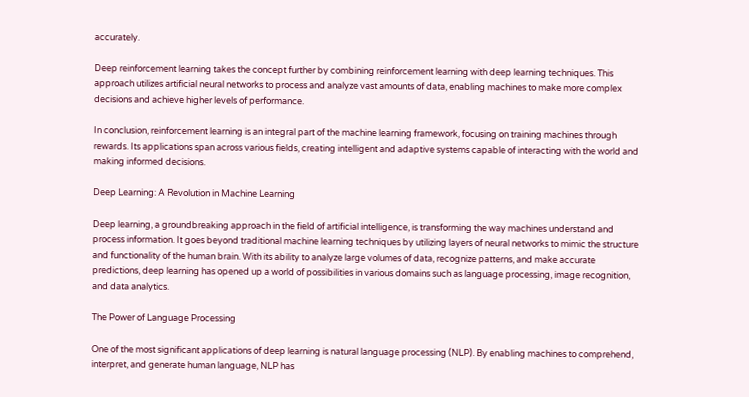accurately.

Deep reinforcement learning takes the concept further by combining reinforcement learning with deep learning techniques. This approach utilizes artificial neural networks to process and analyze vast amounts of data, enabling machines to make more complex decisions and achieve higher levels of performance.

In conclusion, reinforcement learning is an integral part of the machine learning framework, focusing on training machines through rewards. Its applications span across various fields, creating intelligent and adaptive systems capable of interacting with the world and making informed decisions.

Deep Learning: A Revolution in Machine Learning

Deep learning, a groundbreaking approach in the field of artificial intelligence, is transforming the way machines understand and process information. It goes beyond traditional machine learning techniques by utilizing layers of neural networks to mimic the structure and functionality of the human brain. With its ability to analyze large volumes of data, recognize patterns, and make accurate predictions, deep learning has opened up a world of possibilities in various domains such as language processing, image recognition, and data analytics.

The Power of Language Processing

One of the most significant applications of deep learning is natural language processing (NLP). By enabling machines to comprehend, interpret, and generate human language, NLP has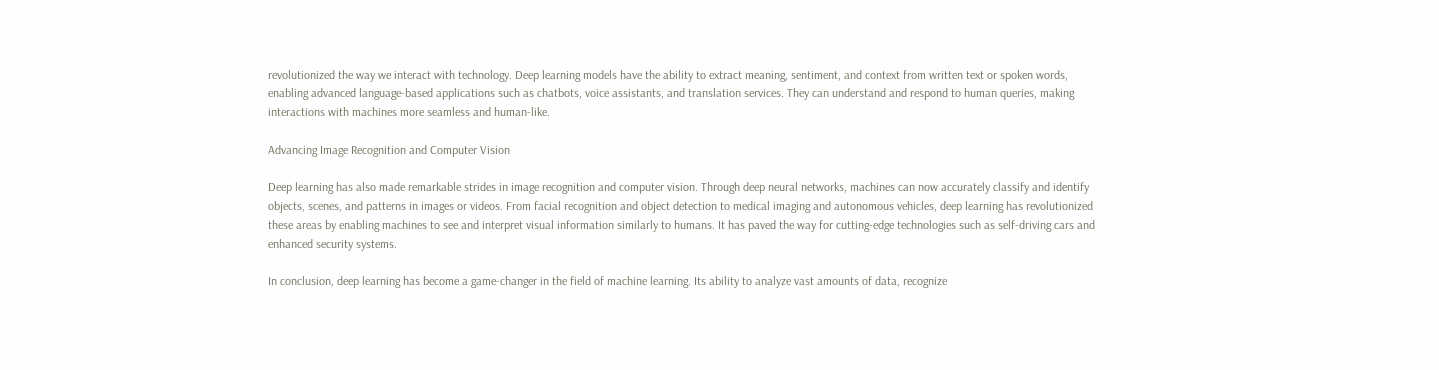revolutionized the way we interact with technology. Deep learning models have the ability to extract meaning, sentiment, and context from written text or spoken words, enabling advanced language-based applications such as chatbots, voice assistants, and translation services. They can understand and respond to human queries, making interactions with machines more seamless and human-like.

Advancing Image Recognition and Computer Vision

Deep learning has also made remarkable strides in image recognition and computer vision. Through deep neural networks, machines can now accurately classify and identify objects, scenes, and patterns in images or videos. From facial recognition and object detection to medical imaging and autonomous vehicles, deep learning has revolutionized these areas by enabling machines to see and interpret visual information similarly to humans. It has paved the way for cutting-edge technologies such as self-driving cars and enhanced security systems.

In conclusion, deep learning has become a game-changer in the field of machine learning. Its ability to analyze vast amounts of data, recognize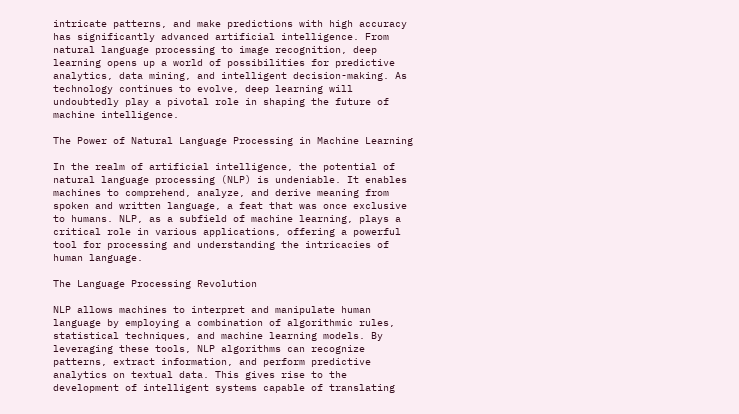intricate patterns, and make predictions with high accuracy has significantly advanced artificial intelligence. From natural language processing to image recognition, deep learning opens up a world of possibilities for predictive analytics, data mining, and intelligent decision-making. As technology continues to evolve, deep learning will undoubtedly play a pivotal role in shaping the future of machine intelligence.

The Power of Natural Language Processing in Machine Learning

In the realm of artificial intelligence, the potential of natural language processing (NLP) is undeniable. It enables machines to comprehend, analyze, and derive meaning from spoken and written language, a feat that was once exclusive to humans. NLP, as a subfield of machine learning, plays a critical role in various applications, offering a powerful tool for processing and understanding the intricacies of human language.

The Language Processing Revolution

NLP allows machines to interpret and manipulate human language by employing a combination of algorithmic rules, statistical techniques, and machine learning models. By leveraging these tools, NLP algorithms can recognize patterns, extract information, and perform predictive analytics on textual data. This gives rise to the development of intelligent systems capable of translating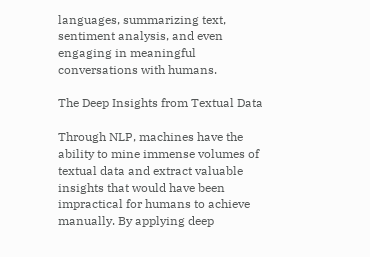languages, summarizing text, sentiment analysis, and even engaging in meaningful conversations with humans.

The Deep Insights from Textual Data

Through NLP, machines have the ability to mine immense volumes of textual data and extract valuable insights that would have been impractical for humans to achieve manually. By applying deep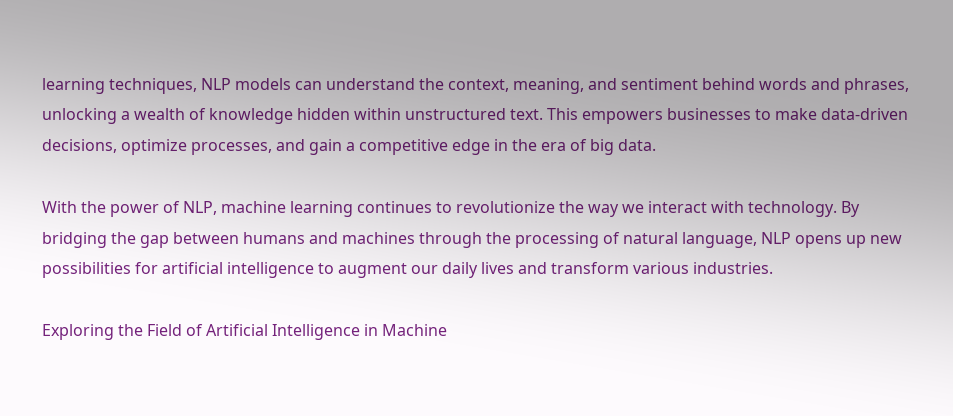learning techniques, NLP models can understand the context, meaning, and sentiment behind words and phrases, unlocking a wealth of knowledge hidden within unstructured text. This empowers businesses to make data-driven decisions, optimize processes, and gain a competitive edge in the era of big data.

With the power of NLP, machine learning continues to revolutionize the way we interact with technology. By bridging the gap between humans and machines through the processing of natural language, NLP opens up new possibilities for artificial intelligence to augment our daily lives and transform various industries.

Exploring the Field of Artificial Intelligence in Machine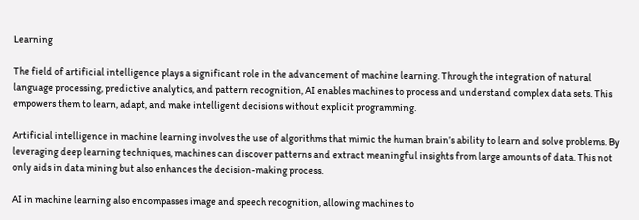Learning

The field of artificial intelligence plays a significant role in the advancement of machine learning. Through the integration of natural language processing, predictive analytics, and pattern recognition, AI enables machines to process and understand complex data sets. This empowers them to learn, adapt, and make intelligent decisions without explicit programming.

Artificial intelligence in machine learning involves the use of algorithms that mimic the human brain’s ability to learn and solve problems. By leveraging deep learning techniques, machines can discover patterns and extract meaningful insights from large amounts of data. This not only aids in data mining but also enhances the decision-making process.

AI in machine learning also encompasses image and speech recognition, allowing machines to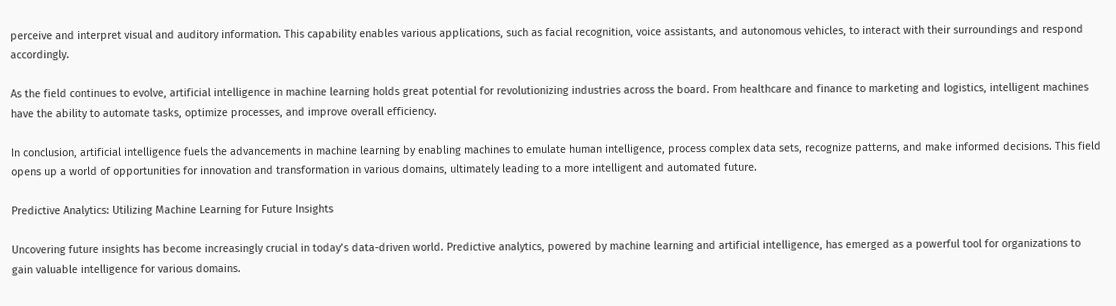perceive and interpret visual and auditory information. This capability enables various applications, such as facial recognition, voice assistants, and autonomous vehicles, to interact with their surroundings and respond accordingly.

As the field continues to evolve, artificial intelligence in machine learning holds great potential for revolutionizing industries across the board. From healthcare and finance to marketing and logistics, intelligent machines have the ability to automate tasks, optimize processes, and improve overall efficiency.

In conclusion, artificial intelligence fuels the advancements in machine learning by enabling machines to emulate human intelligence, process complex data sets, recognize patterns, and make informed decisions. This field opens up a world of opportunities for innovation and transformation in various domains, ultimately leading to a more intelligent and automated future.

Predictive Analytics: Utilizing Machine Learning for Future Insights

Uncovering future insights has become increasingly crucial in today’s data-driven world. Predictive analytics, powered by machine learning and artificial intelligence, has emerged as a powerful tool for organizations to gain valuable intelligence for various domains.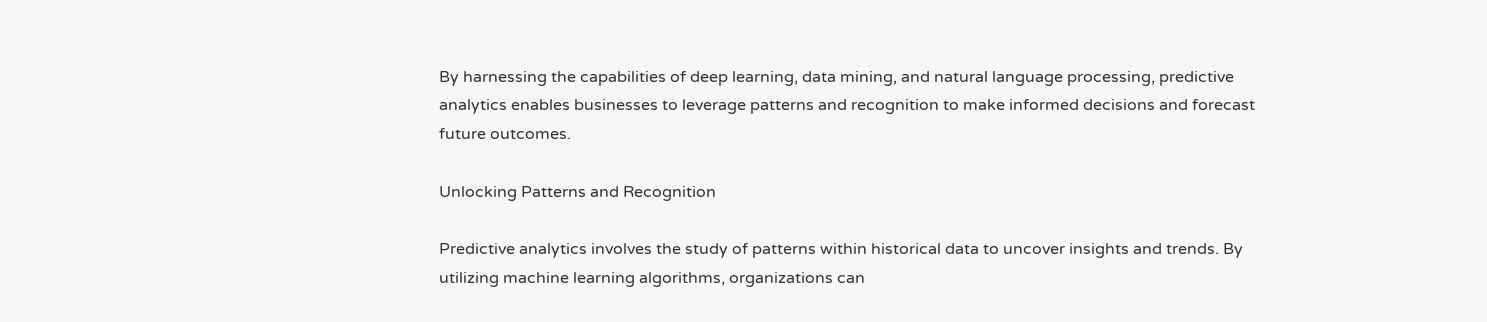By harnessing the capabilities of deep learning, data mining, and natural language processing, predictive analytics enables businesses to leverage patterns and recognition to make informed decisions and forecast future outcomes.

Unlocking Patterns and Recognition

Predictive analytics involves the study of patterns within historical data to uncover insights and trends. By utilizing machine learning algorithms, organizations can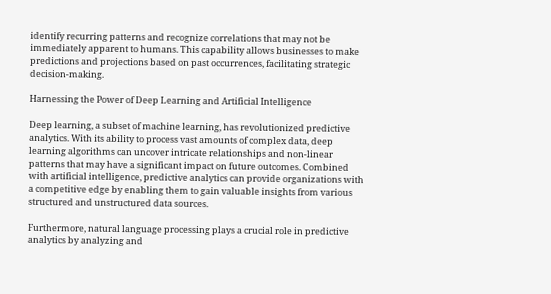identify recurring patterns and recognize correlations that may not be immediately apparent to humans. This capability allows businesses to make predictions and projections based on past occurrences, facilitating strategic decision-making.

Harnessing the Power of Deep Learning and Artificial Intelligence

Deep learning, a subset of machine learning, has revolutionized predictive analytics. With its ability to process vast amounts of complex data, deep learning algorithms can uncover intricate relationships and non-linear patterns that may have a significant impact on future outcomes. Combined with artificial intelligence, predictive analytics can provide organizations with a competitive edge by enabling them to gain valuable insights from various structured and unstructured data sources.

Furthermore, natural language processing plays a crucial role in predictive analytics by analyzing and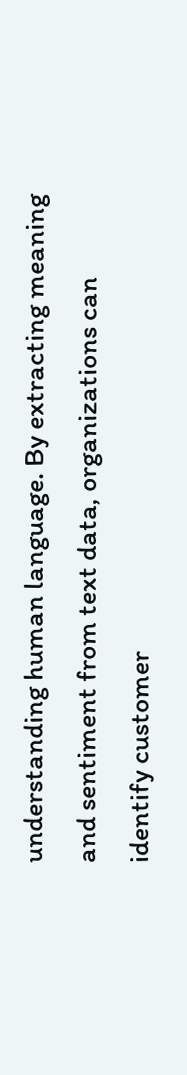understanding human language. By extracting meaning and sentiment from text data, organizations can identify customer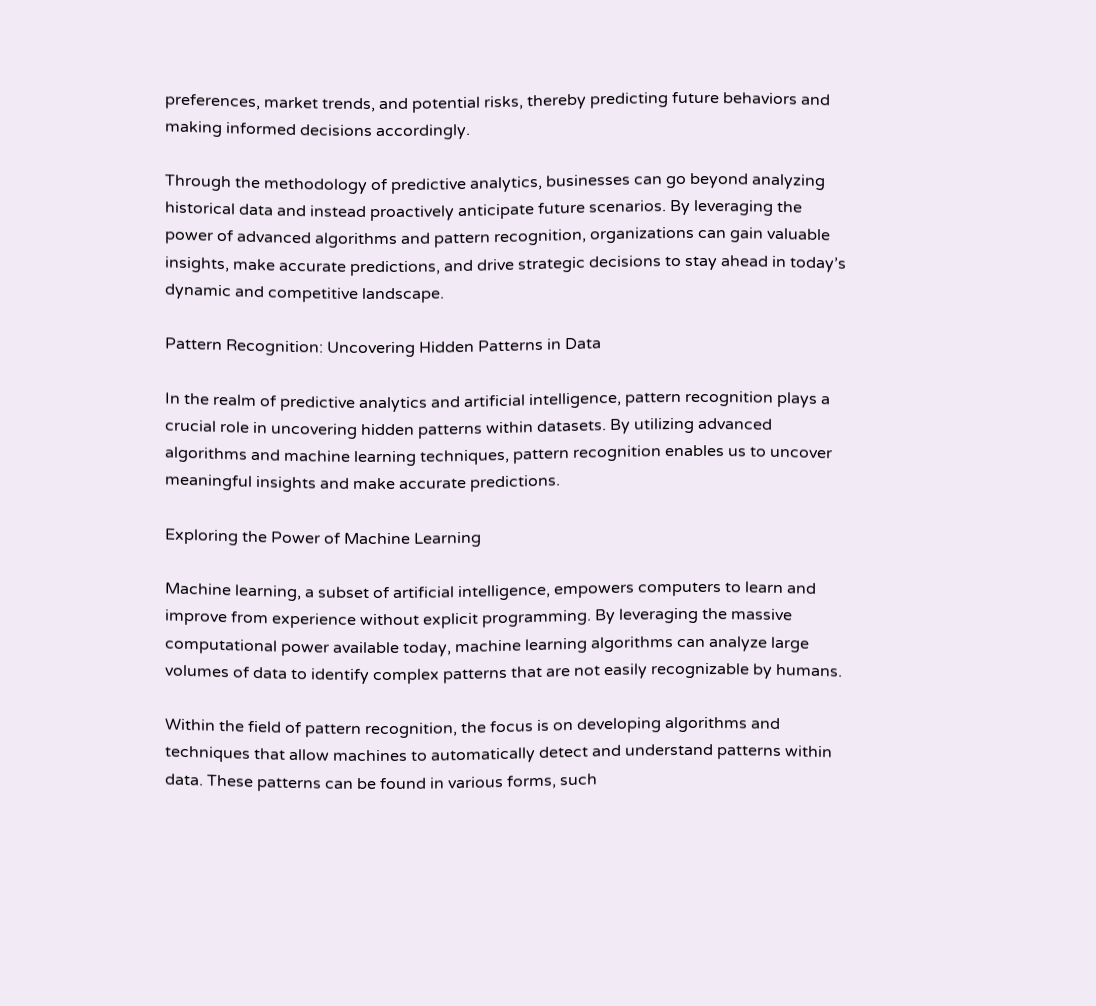preferences, market trends, and potential risks, thereby predicting future behaviors and making informed decisions accordingly.

Through the methodology of predictive analytics, businesses can go beyond analyzing historical data and instead proactively anticipate future scenarios. By leveraging the power of advanced algorithms and pattern recognition, organizations can gain valuable insights, make accurate predictions, and drive strategic decisions to stay ahead in today’s dynamic and competitive landscape.

Pattern Recognition: Uncovering Hidden Patterns in Data

In the realm of predictive analytics and artificial intelligence, pattern recognition plays a crucial role in uncovering hidden patterns within datasets. By utilizing advanced algorithms and machine learning techniques, pattern recognition enables us to uncover meaningful insights and make accurate predictions.

Exploring the Power of Machine Learning

Machine learning, a subset of artificial intelligence, empowers computers to learn and improve from experience without explicit programming. By leveraging the massive computational power available today, machine learning algorithms can analyze large volumes of data to identify complex patterns that are not easily recognizable by humans.

Within the field of pattern recognition, the focus is on developing algorithms and techniques that allow machines to automatically detect and understand patterns within data. These patterns can be found in various forms, such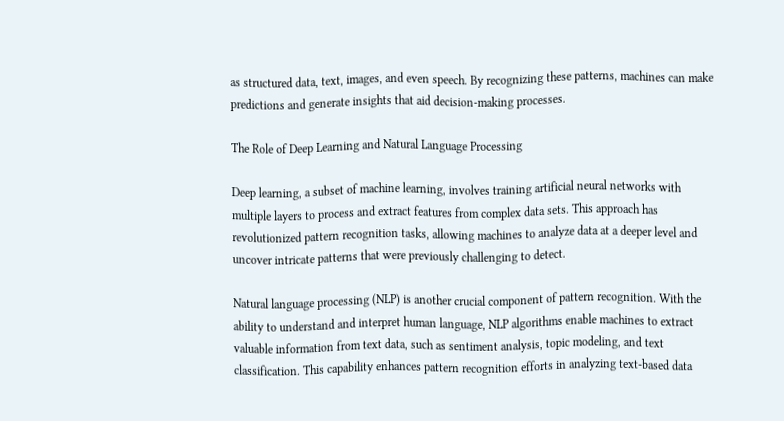as structured data, text, images, and even speech. By recognizing these patterns, machines can make predictions and generate insights that aid decision-making processes.

The Role of Deep Learning and Natural Language Processing

Deep learning, a subset of machine learning, involves training artificial neural networks with multiple layers to process and extract features from complex data sets. This approach has revolutionized pattern recognition tasks, allowing machines to analyze data at a deeper level and uncover intricate patterns that were previously challenging to detect.

Natural language processing (NLP) is another crucial component of pattern recognition. With the ability to understand and interpret human language, NLP algorithms enable machines to extract valuable information from text data, such as sentiment analysis, topic modeling, and text classification. This capability enhances pattern recognition efforts in analyzing text-based data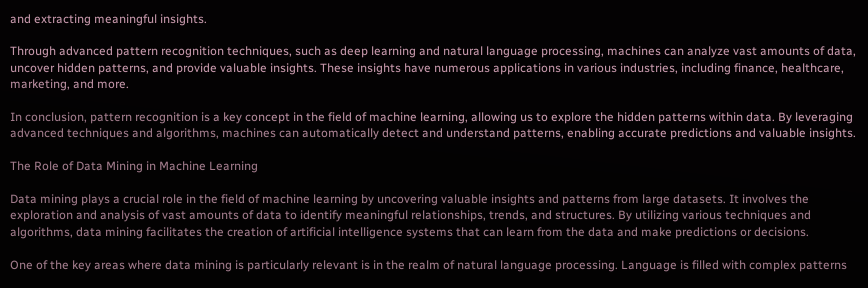and extracting meaningful insights.

Through advanced pattern recognition techniques, such as deep learning and natural language processing, machines can analyze vast amounts of data, uncover hidden patterns, and provide valuable insights. These insights have numerous applications in various industries, including finance, healthcare, marketing, and more.

In conclusion, pattern recognition is a key concept in the field of machine learning, allowing us to explore the hidden patterns within data. By leveraging advanced techniques and algorithms, machines can automatically detect and understand patterns, enabling accurate predictions and valuable insights.

The Role of Data Mining in Machine Learning

Data mining plays a crucial role in the field of machine learning by uncovering valuable insights and patterns from large datasets. It involves the exploration and analysis of vast amounts of data to identify meaningful relationships, trends, and structures. By utilizing various techniques and algorithms, data mining facilitates the creation of artificial intelligence systems that can learn from the data and make predictions or decisions.

One of the key areas where data mining is particularly relevant is in the realm of natural language processing. Language is filled with complex patterns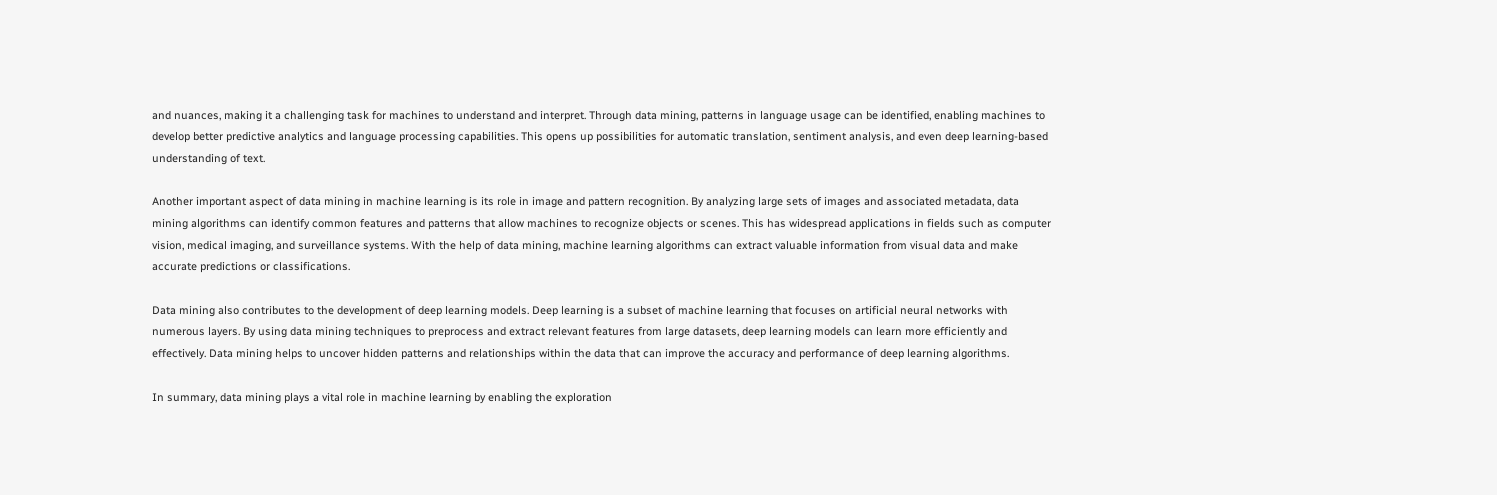and nuances, making it a challenging task for machines to understand and interpret. Through data mining, patterns in language usage can be identified, enabling machines to develop better predictive analytics and language processing capabilities. This opens up possibilities for automatic translation, sentiment analysis, and even deep learning-based understanding of text.

Another important aspect of data mining in machine learning is its role in image and pattern recognition. By analyzing large sets of images and associated metadata, data mining algorithms can identify common features and patterns that allow machines to recognize objects or scenes. This has widespread applications in fields such as computer vision, medical imaging, and surveillance systems. With the help of data mining, machine learning algorithms can extract valuable information from visual data and make accurate predictions or classifications.

Data mining also contributes to the development of deep learning models. Deep learning is a subset of machine learning that focuses on artificial neural networks with numerous layers. By using data mining techniques to preprocess and extract relevant features from large datasets, deep learning models can learn more efficiently and effectively. Data mining helps to uncover hidden patterns and relationships within the data that can improve the accuracy and performance of deep learning algorithms.

In summary, data mining plays a vital role in machine learning by enabling the exploration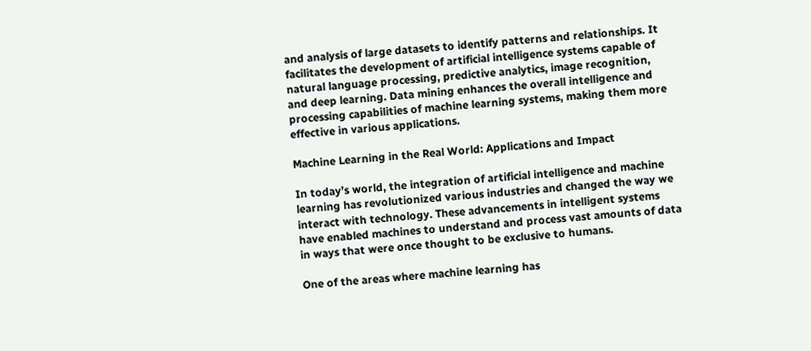and analysis of large datasets to identify patterns and relationships. It facilitates the development of artificial intelligence systems capable of natural language processing, predictive analytics, image recognition, and deep learning. Data mining enhances the overall intelligence and processing capabilities of machine learning systems, making them more effective in various applications.

Machine Learning in the Real World: Applications and Impact

In today’s world, the integration of artificial intelligence and machine learning has revolutionized various industries and changed the way we interact with technology. These advancements in intelligent systems have enabled machines to understand and process vast amounts of data in ways that were once thought to be exclusive to humans.

One of the areas where machine learning has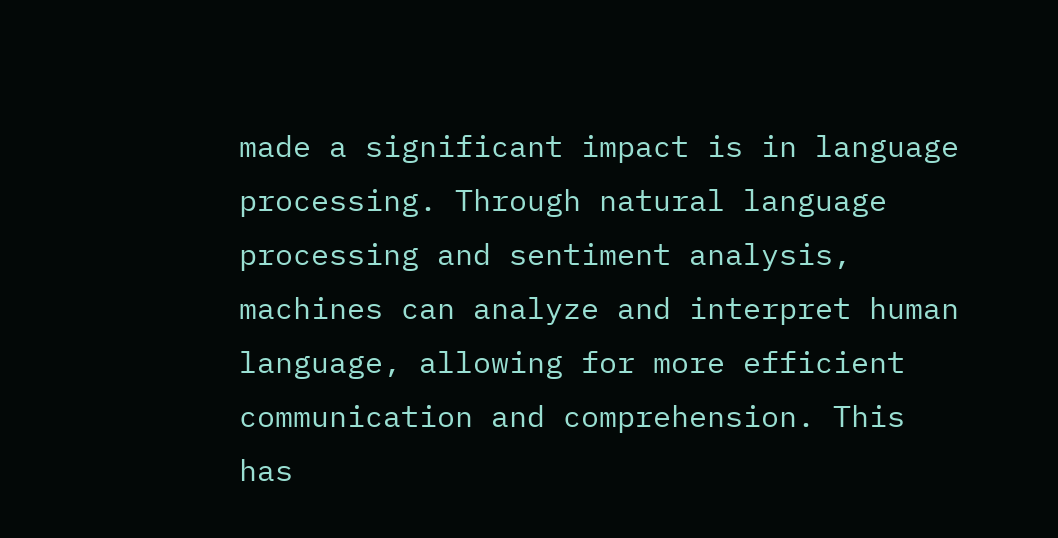made a significant impact is in language processing. Through natural language processing and sentiment analysis, machines can analyze and interpret human language, allowing for more efficient communication and comprehension. This has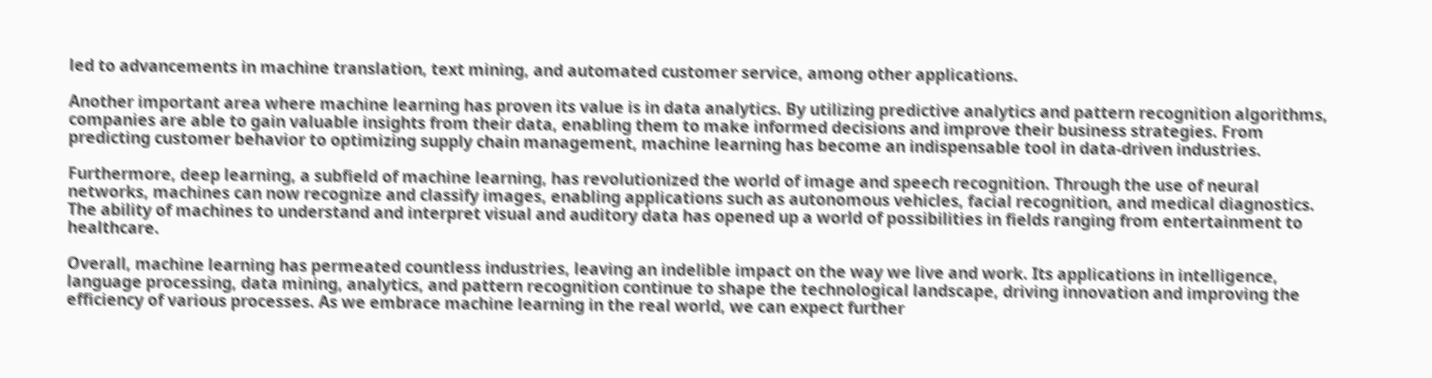led to advancements in machine translation, text mining, and automated customer service, among other applications.

Another important area where machine learning has proven its value is in data analytics. By utilizing predictive analytics and pattern recognition algorithms, companies are able to gain valuable insights from their data, enabling them to make informed decisions and improve their business strategies. From predicting customer behavior to optimizing supply chain management, machine learning has become an indispensable tool in data-driven industries.

Furthermore, deep learning, a subfield of machine learning, has revolutionized the world of image and speech recognition. Through the use of neural networks, machines can now recognize and classify images, enabling applications such as autonomous vehicles, facial recognition, and medical diagnostics. The ability of machines to understand and interpret visual and auditory data has opened up a world of possibilities in fields ranging from entertainment to healthcare.

Overall, machine learning has permeated countless industries, leaving an indelible impact on the way we live and work. Its applications in intelligence, language processing, data mining, analytics, and pattern recognition continue to shape the technological landscape, driving innovation and improving the efficiency of various processes. As we embrace machine learning in the real world, we can expect further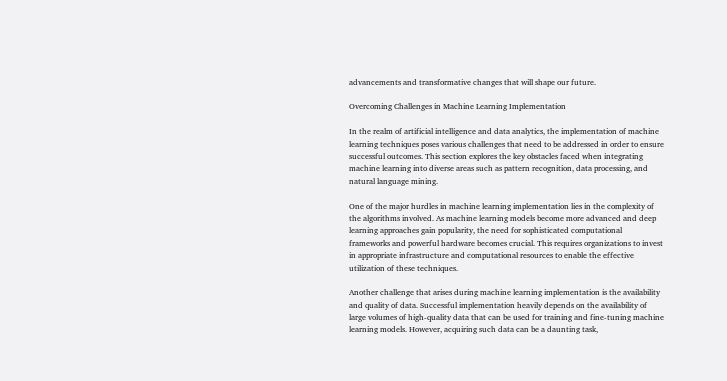advancements and transformative changes that will shape our future.

Overcoming Challenges in Machine Learning Implementation

In the realm of artificial intelligence and data analytics, the implementation of machine learning techniques poses various challenges that need to be addressed in order to ensure successful outcomes. This section explores the key obstacles faced when integrating machine learning into diverse areas such as pattern recognition, data processing, and natural language mining.

One of the major hurdles in machine learning implementation lies in the complexity of the algorithms involved. As machine learning models become more advanced and deep learning approaches gain popularity, the need for sophisticated computational frameworks and powerful hardware becomes crucial. This requires organizations to invest in appropriate infrastructure and computational resources to enable the effective utilization of these techniques.

Another challenge that arises during machine learning implementation is the availability and quality of data. Successful implementation heavily depends on the availability of large volumes of high-quality data that can be used for training and fine-tuning machine learning models. However, acquiring such data can be a daunting task,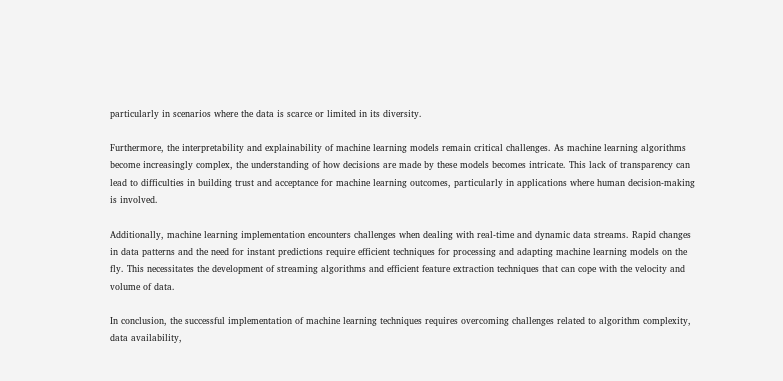particularly in scenarios where the data is scarce or limited in its diversity.

Furthermore, the interpretability and explainability of machine learning models remain critical challenges. As machine learning algorithms become increasingly complex, the understanding of how decisions are made by these models becomes intricate. This lack of transparency can lead to difficulties in building trust and acceptance for machine learning outcomes, particularly in applications where human decision-making is involved.

Additionally, machine learning implementation encounters challenges when dealing with real-time and dynamic data streams. Rapid changes in data patterns and the need for instant predictions require efficient techniques for processing and adapting machine learning models on the fly. This necessitates the development of streaming algorithms and efficient feature extraction techniques that can cope with the velocity and volume of data.

In conclusion, the successful implementation of machine learning techniques requires overcoming challenges related to algorithm complexity, data availability,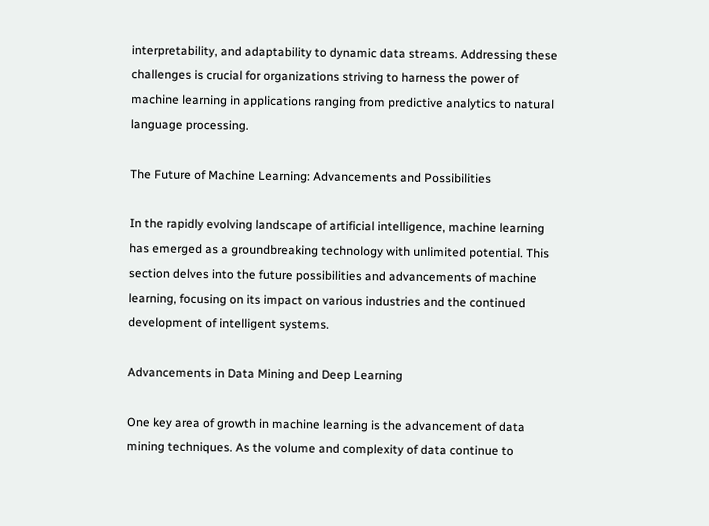interpretability, and adaptability to dynamic data streams. Addressing these challenges is crucial for organizations striving to harness the power of machine learning in applications ranging from predictive analytics to natural language processing.

The Future of Machine Learning: Advancements and Possibilities

In the rapidly evolving landscape of artificial intelligence, machine learning has emerged as a groundbreaking technology with unlimited potential. This section delves into the future possibilities and advancements of machine learning, focusing on its impact on various industries and the continued development of intelligent systems.

Advancements in Data Mining and Deep Learning

One key area of growth in machine learning is the advancement of data mining techniques. As the volume and complexity of data continue to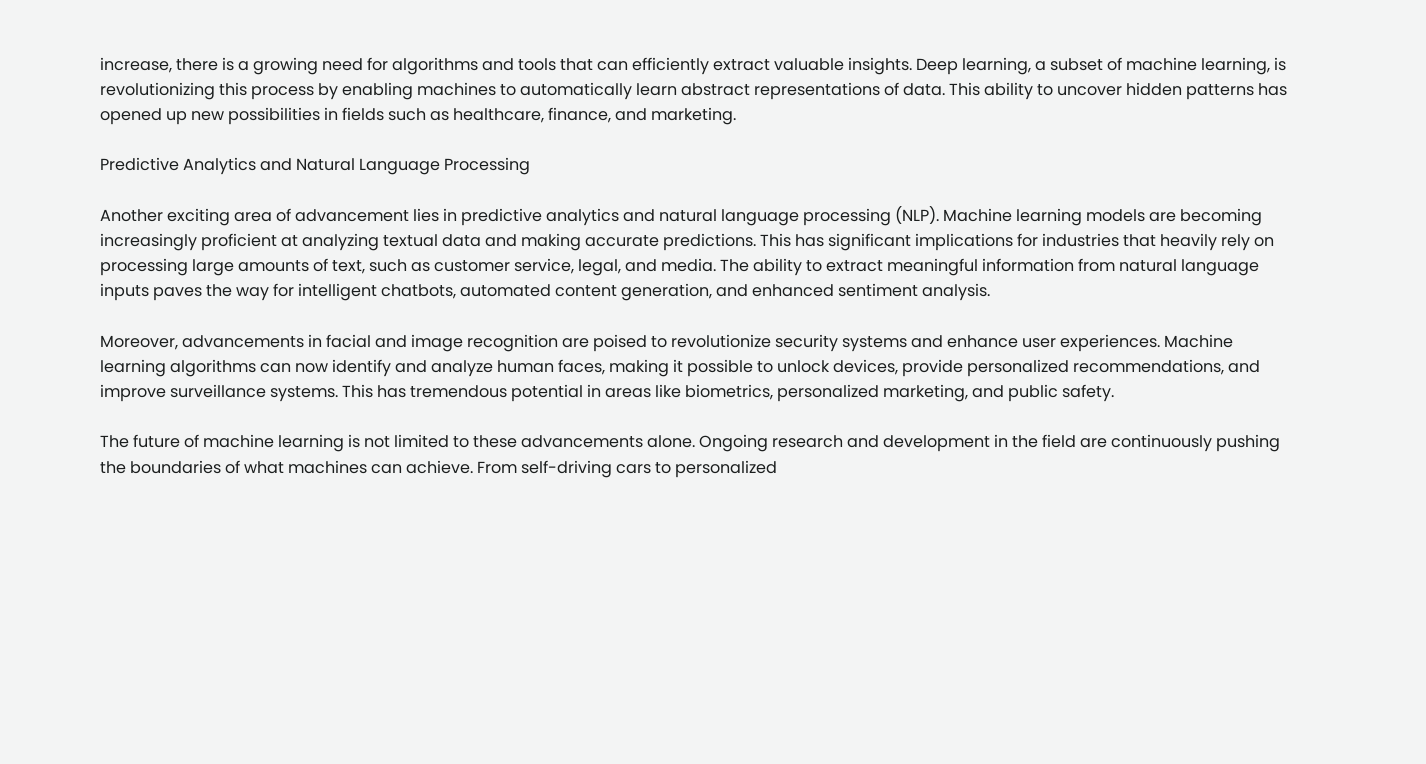increase, there is a growing need for algorithms and tools that can efficiently extract valuable insights. Deep learning, a subset of machine learning, is revolutionizing this process by enabling machines to automatically learn abstract representations of data. This ability to uncover hidden patterns has opened up new possibilities in fields such as healthcare, finance, and marketing.

Predictive Analytics and Natural Language Processing

Another exciting area of advancement lies in predictive analytics and natural language processing (NLP). Machine learning models are becoming increasingly proficient at analyzing textual data and making accurate predictions. This has significant implications for industries that heavily rely on processing large amounts of text, such as customer service, legal, and media. The ability to extract meaningful information from natural language inputs paves the way for intelligent chatbots, automated content generation, and enhanced sentiment analysis.

Moreover, advancements in facial and image recognition are poised to revolutionize security systems and enhance user experiences. Machine learning algorithms can now identify and analyze human faces, making it possible to unlock devices, provide personalized recommendations, and improve surveillance systems. This has tremendous potential in areas like biometrics, personalized marketing, and public safety.

The future of machine learning is not limited to these advancements alone. Ongoing research and development in the field are continuously pushing the boundaries of what machines can achieve. From self-driving cars to personalized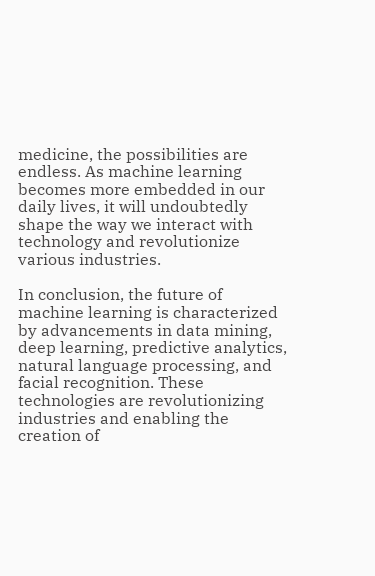medicine, the possibilities are endless. As machine learning becomes more embedded in our daily lives, it will undoubtedly shape the way we interact with technology and revolutionize various industries.

In conclusion, the future of machine learning is characterized by advancements in data mining, deep learning, predictive analytics, natural language processing, and facial recognition. These technologies are revolutionizing industries and enabling the creation of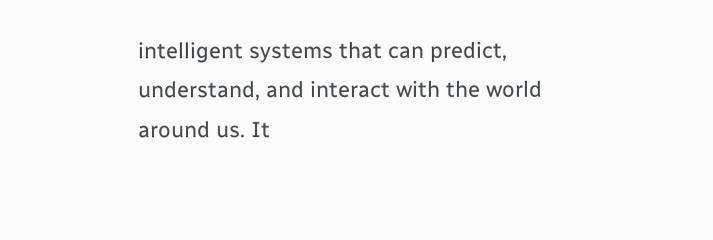intelligent systems that can predict, understand, and interact with the world around us. It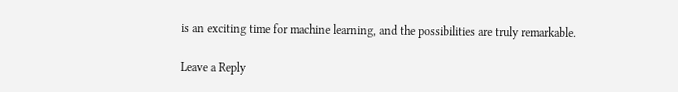is an exciting time for machine learning, and the possibilities are truly remarkable.

Leave a Reply